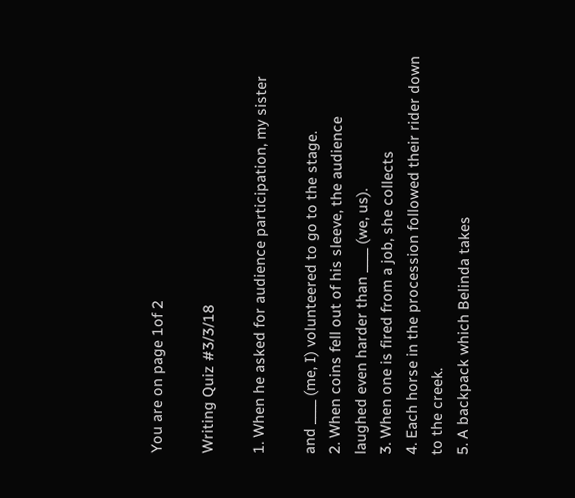You are on page 1of 2

Writing Quiz #3/3/18

1. When he asked for audience participation, my sister

and ____ (me, I) volunteered to go to the stage.
2. When coins fell out of his sleeve, the audience
laughed even harder than ____ (we, us).
3. When one is fired from a job, she collects
4. Each horse in the procession followed their rider down
to the creek.
5. A backpack which Belinda takes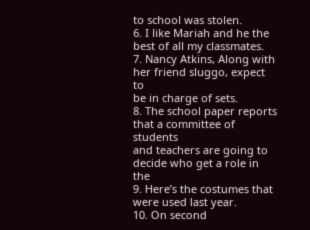to school was stolen.
6. I like Mariah and he the best of all my classmates.
7. Nancy Atkins, Along with her friend sluggo, expect to
be in charge of sets.
8. The school paper reports that a committee of students
and teachers are going to decide who get a role in the
9. Here’s the costumes that were used last year.
10. On second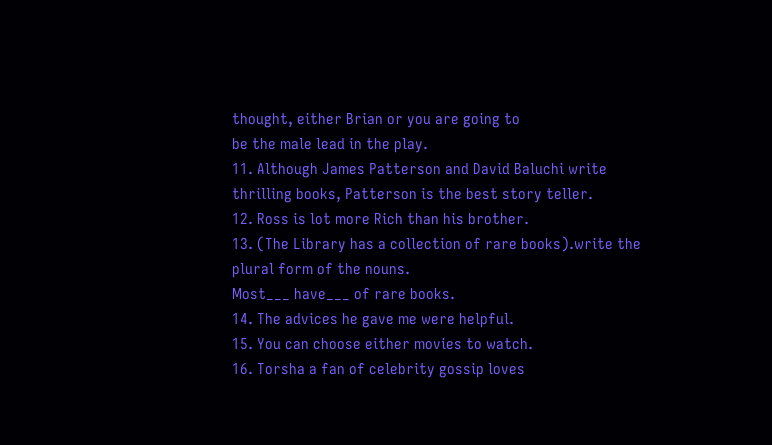thought, either Brian or you are going to
be the male lead in the play.
11. Although James Patterson and David Baluchi write
thrilling books, Patterson is the best story teller.
12. Ross is lot more Rich than his brother.
13. (The Library has a collection of rare books).write the
plural form of the nouns.
Most___ have___ of rare books.
14. The advices he gave me were helpful.
15. You can choose either movies to watch.
16. Torsha a fan of celebrity gossip loves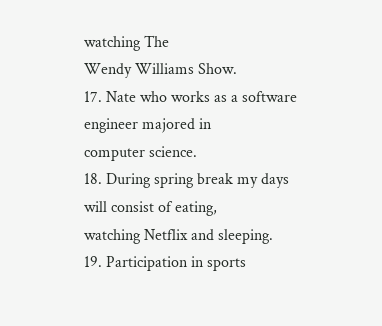watching The
Wendy Williams Show.
17. Nate who works as a software engineer majored in
computer science.
18. During spring break my days will consist of eating,
watching Netflix and sleeping.
19. Participation in sports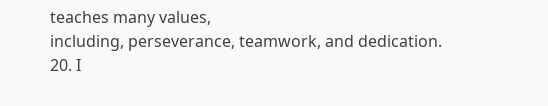teaches many values,
including, perseverance, teamwork, and dedication.
20. I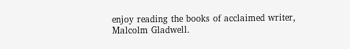enjoy reading the books of acclaimed writer,
Malcolm Gladwell.